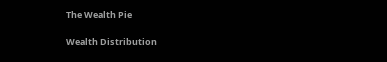The Wealth Pie

Wealth Distribution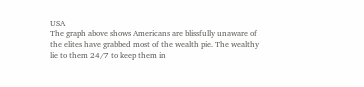USA
The graph above shows Americans are blissfully unaware of the elites have grabbed most of the wealth pie. The wealthy lie to them 24/7 to keep them in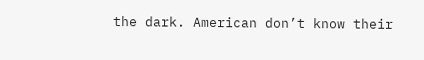the dark. American don’t know their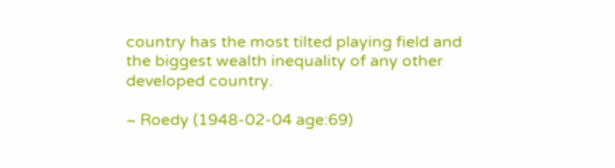country has the most tilted playing field and the biggest wealth inequality of any other developed country.

~ Roedy (1948-02-04 age:69)